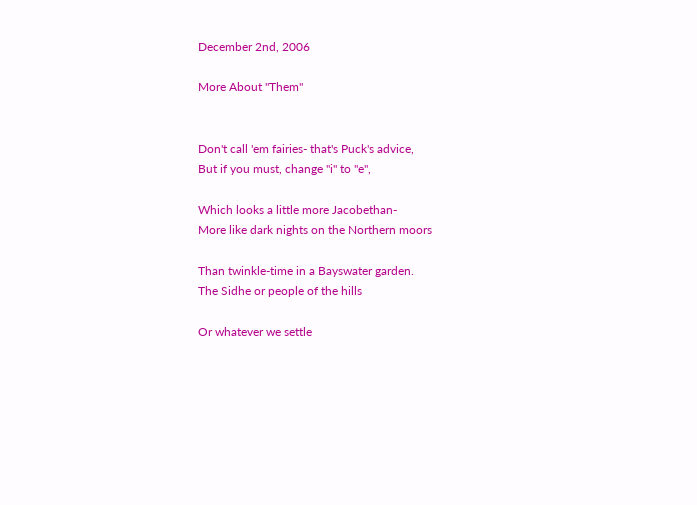December 2nd, 2006

More About "Them"


Don't call 'em fairies- that's Puck's advice,
But if you must, change "i" to "e",

Which looks a little more Jacobethan-
More like dark nights on the Northern moors

Than twinkle-time in a Bayswater garden.
The Sidhe or people of the hills

Or whatever we settle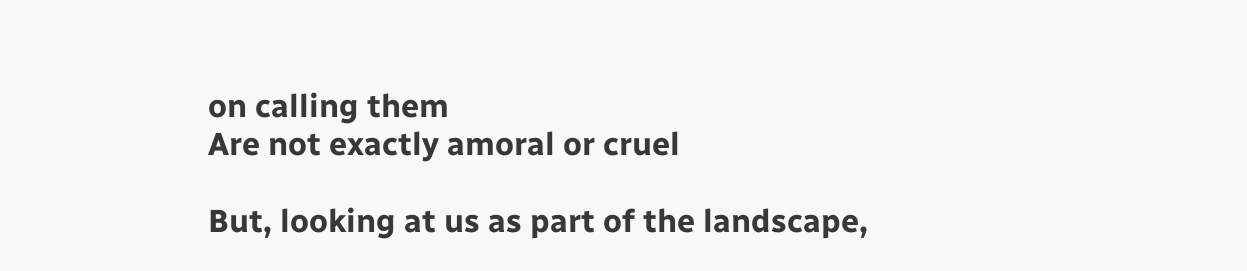on calling them
Are not exactly amoral or cruel

But, looking at us as part of the landscape,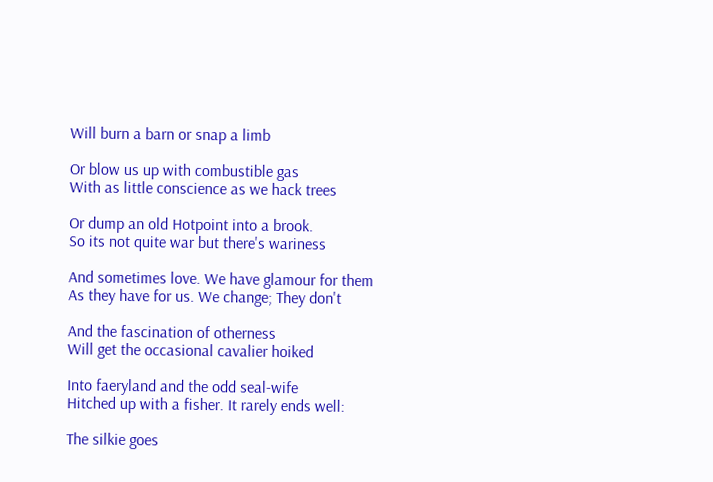Will burn a barn or snap a limb

Or blow us up with combustible gas
With as little conscience as we hack trees

Or dump an old Hotpoint into a brook.
So its not quite war but there's wariness

And sometimes love. We have glamour for them
As they have for us. We change; They don't

And the fascination of otherness
Will get the occasional cavalier hoiked

Into faeryland and the odd seal-wife
Hitched up with a fisher. It rarely ends well:

The silkie goes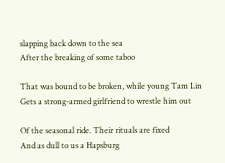slapping back down to the sea
After the breaking of some taboo

That was bound to be broken, while young Tam Lin
Gets a strong-armed girlfriend to wrestle him out

Of the seasonal ride. Their rituals are fixed
And as dull to us a Hapsburg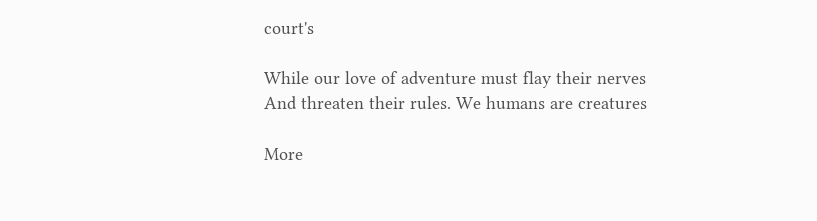court's

While our love of adventure must flay their nerves
And threaten their rules. We humans are creatures

More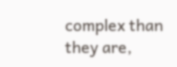complex than they are,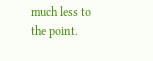much less to the point.